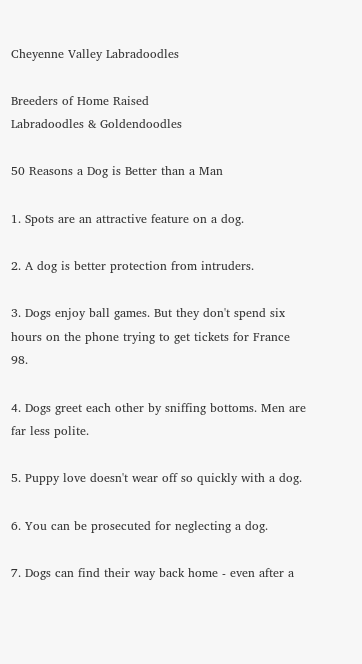Cheyenne Valley Labradoodles

Breeders of Home Raised
Labradoodles & Goldendoodles

50 Reasons a Dog is Better than a Man

1. Spots are an attractive feature on a dog.

2. A dog is better protection from intruders.

3. Dogs enjoy ball games. But they don't spend six hours on the phone trying to get tickets for France 98.

4. Dogs greet each other by sniffing bottoms. Men are far less polite.

5. Puppy love doesn't wear off so quickly with a dog.

6. You can be prosecuted for neglecting a dog.

7. Dogs can find their way back home - even after a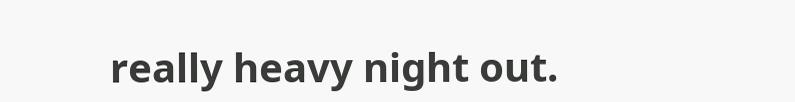really heavy night out.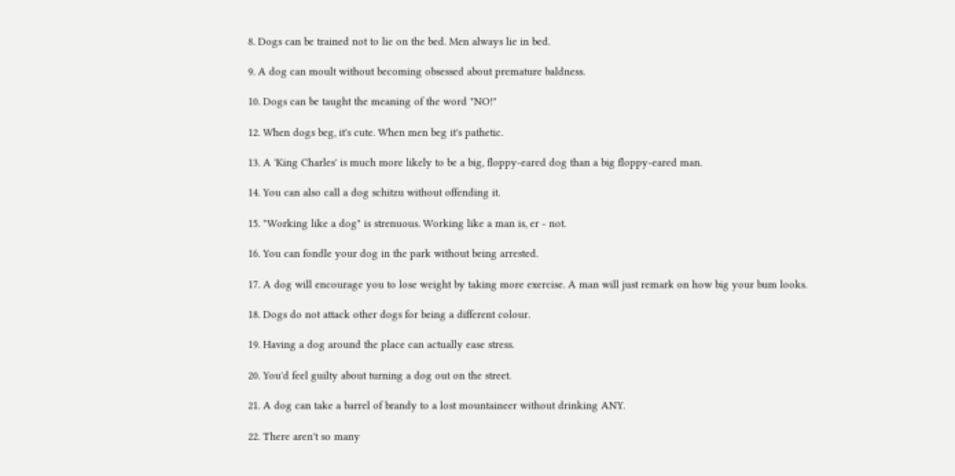8. Dogs can be trained not to lie on the bed. Men always lie in bed.

9. A dog can moult without becoming obsessed about premature baldness.

10. Dogs can be taught the meaning of the word "NO!"

12. When dogs beg, it's cute. When men beg it's pathetic.

13. A 'King Charles' is much more likely to be a big, floppy-eared dog than a big floppy-eared man.

14. You can also call a dog schitzu without offending it.

15. "Working like a dog" is strenuous. Working like a man is, er - not.

16. You can fondle your dog in the park without being arrested.

17. A dog will encourage you to lose weight by taking more exercise. A man will just remark on how big your bum looks.

18. Dogs do not attack other dogs for being a different colour.

19. Having a dog around the place can actually ease stress.

20. You'd feel guilty about turning a dog out on the street.

21. A dog can take a barrel of brandy to a lost mountaineer without drinking ANY.

22. There aren't so many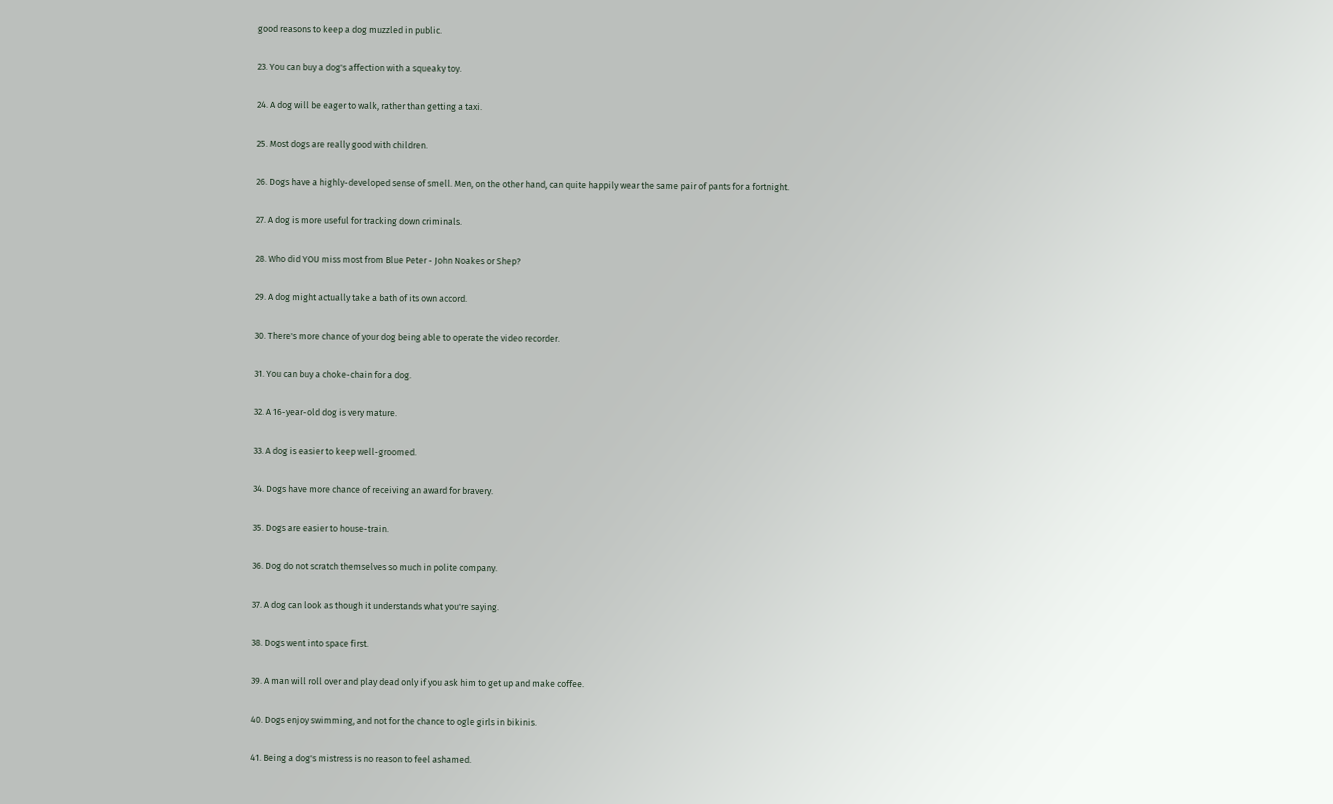good reasons to keep a dog muzzled in public.

23. You can buy a dog's affection with a squeaky toy.

24. A dog will be eager to walk, rather than getting a taxi.

25. Most dogs are really good with children.

26. Dogs have a highly-developed sense of smell. Men, on the other hand, can quite happily wear the same pair of pants for a fortnight.

27. A dog is more useful for tracking down criminals.

28. Who did YOU miss most from Blue Peter - John Noakes or Shep?

29. A dog might actually take a bath of its own accord.

30. There's more chance of your dog being able to operate the video recorder.

31. You can buy a choke-chain for a dog.

32. A 16-year-old dog is very mature.

33. A dog is easier to keep well-groomed.

34. Dogs have more chance of receiving an award for bravery.

35. Dogs are easier to house-train.

36. Dog do not scratch themselves so much in polite company.

37. A dog can look as though it understands what you're saying.

38. Dogs went into space first.

39. A man will roll over and play dead only if you ask him to get up and make coffee.

40. Dogs enjoy swimming, and not for the chance to ogle girls in bikinis.

41. Being a dog's mistress is no reason to feel ashamed.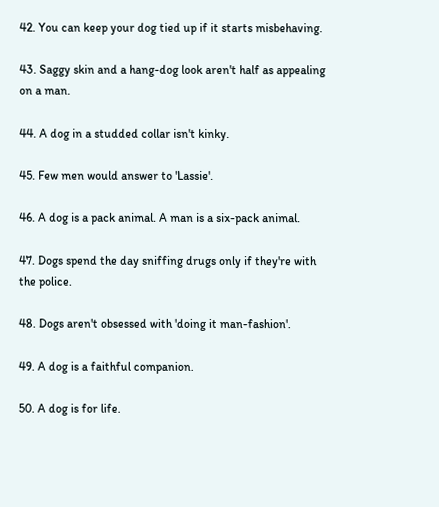42. You can keep your dog tied up if it starts misbehaving.

43. Saggy skin and a hang-dog look aren't half as appealing on a man.

44. A dog in a studded collar isn't kinky.

45. Few men would answer to 'Lassie'.

46. A dog is a pack animal. A man is a six-pack animal.

47. Dogs spend the day sniffing drugs only if they're with the police.

48. Dogs aren't obsessed with 'doing it man-fashion'.

49. A dog is a faithful companion.

50. A dog is for life.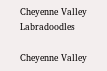Cheyenne Valley Labradoodles

Cheyenne Valley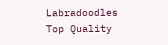Labradoodles
Top Quality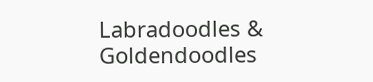Labradoodles & Goldendoodles